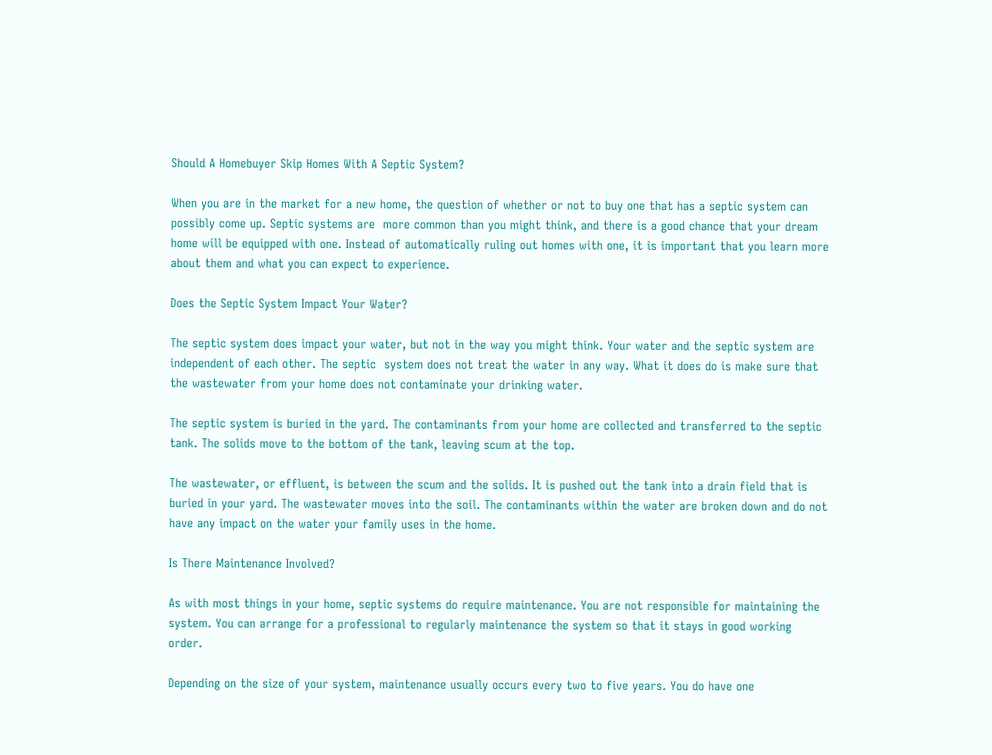Should A Homebuyer Skip Homes With A Septic System?

When you are in the market for a new home, the question of whether or not to buy one that has a septic system can possibly come up. Septic systems are  more common than you might think, and there is a good chance that your dream home will be equipped with one. Instead of automatically ruling out homes with one, it is important that you learn more about them and what you can expect to experience.

Does the Septic System Impact Your Water?

The septic system does impact your water, but not in the way you might think. Your water and the septic system are independent of each other. The septic  system does not treat the water in any way. What it does do is make sure that the wastewater from your home does not contaminate your drinking water.

The septic system is buried in the yard. The contaminants from your home are collected and transferred to the septic tank. The solids move to the bottom of the tank, leaving scum at the top.

The wastewater, or effluent, is between the scum and the solids. It is pushed out the tank into a drain field that is buried in your yard. The wastewater moves into the soil. The contaminants within the water are broken down and do not have any impact on the water your family uses in the home.

Is There Maintenance Involved?

As with most things in your home, septic systems do require maintenance. You are not responsible for maintaining the system. You can arrange for a professional to regularly maintenance the system so that it stays in good working order.

Depending on the size of your system, maintenance usually occurs every two to five years. You do have one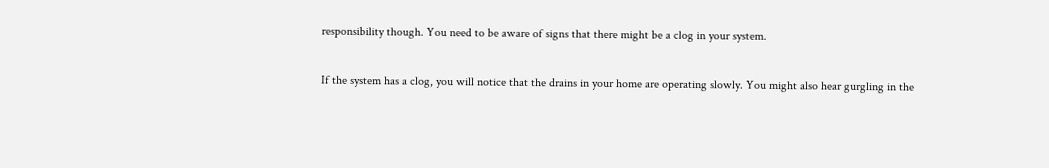responsibility though. You need to be aware of signs that there might be a clog in your system.

If the system has a clog, you will notice that the drains in your home are operating slowly. You might also hear gurgling in the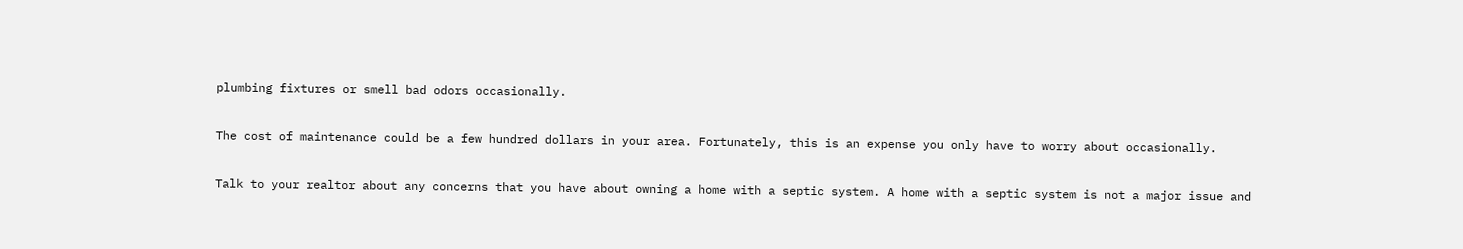plumbing fixtures or smell bad odors occasionally.

The cost of maintenance could be a few hundred dollars in your area. Fortunately, this is an expense you only have to worry about occasionally.

Talk to your realtor about any concerns that you have about owning a home with a septic system. A home with a septic system is not a major issue and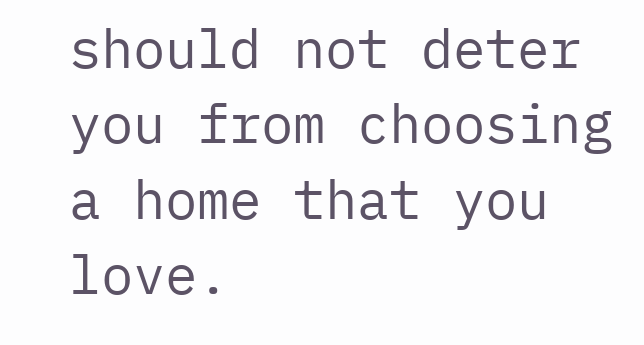should not deter you from choosing a home that you love.